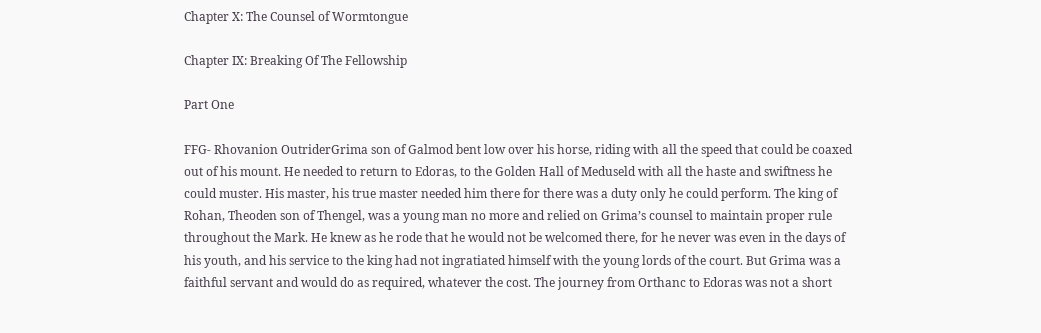Chapter X: The Counsel of Wormtongue

Chapter IX: Breaking Of The Fellowship

Part One

FFG- Rhovanion OutriderGrima son of Galmod bent low over his horse, riding with all the speed that could be coaxed out of his mount. He needed to return to Edoras, to the Golden Hall of Meduseld with all the haste and swiftness he could muster. His master, his true master needed him there for there was a duty only he could perform. The king of Rohan, Theoden son of Thengel, was a young man no more and relied on Grima’s counsel to maintain proper rule throughout the Mark. He knew as he rode that he would not be welcomed there, for he never was even in the days of his youth, and his service to the king had not ingratiated himself with the young lords of the court. But Grima was a faithful servant and would do as required, whatever the cost. The journey from Orthanc to Edoras was not a short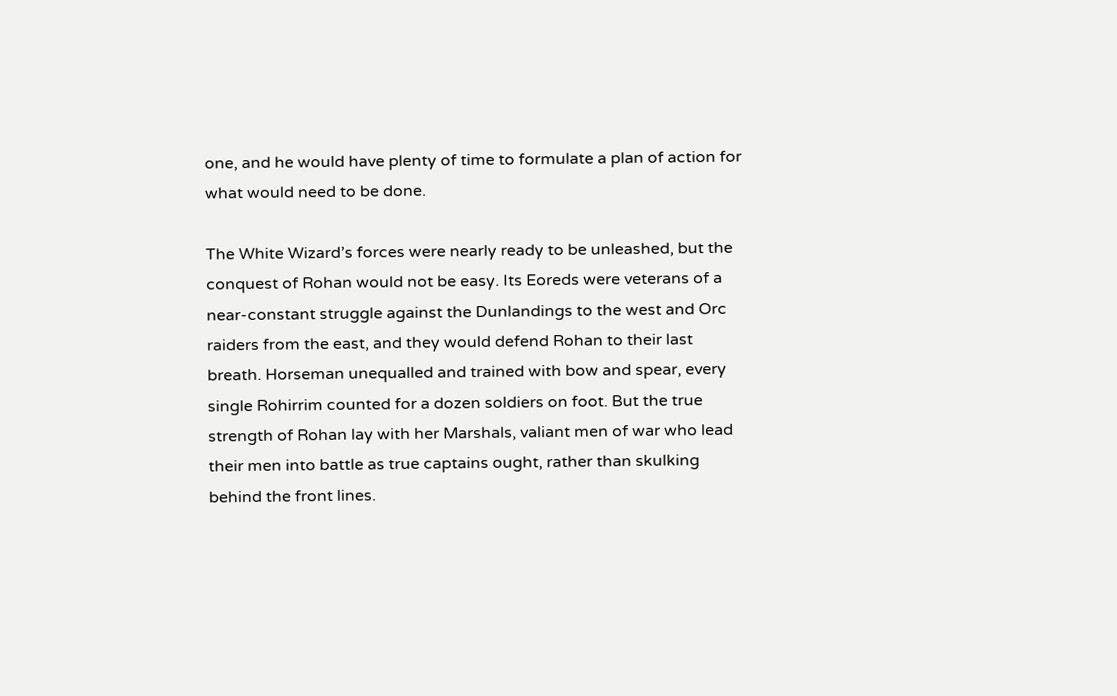one, and he would have plenty of time to formulate a plan of action for what would need to be done.

The White Wizard’s forces were nearly ready to be unleashed, but the conquest of Rohan would not be easy. Its Eoreds were veterans of a near-constant struggle against the Dunlandings to the west and Orc raiders from the east, and they would defend Rohan to their last breath. Horseman unequalled and trained with bow and spear, every single Rohirrim counted for a dozen soldiers on foot. But the true strength of Rohan lay with her Marshals, valiant men of war who lead their men into battle as true captains ought, rather than skulking behind the front lines.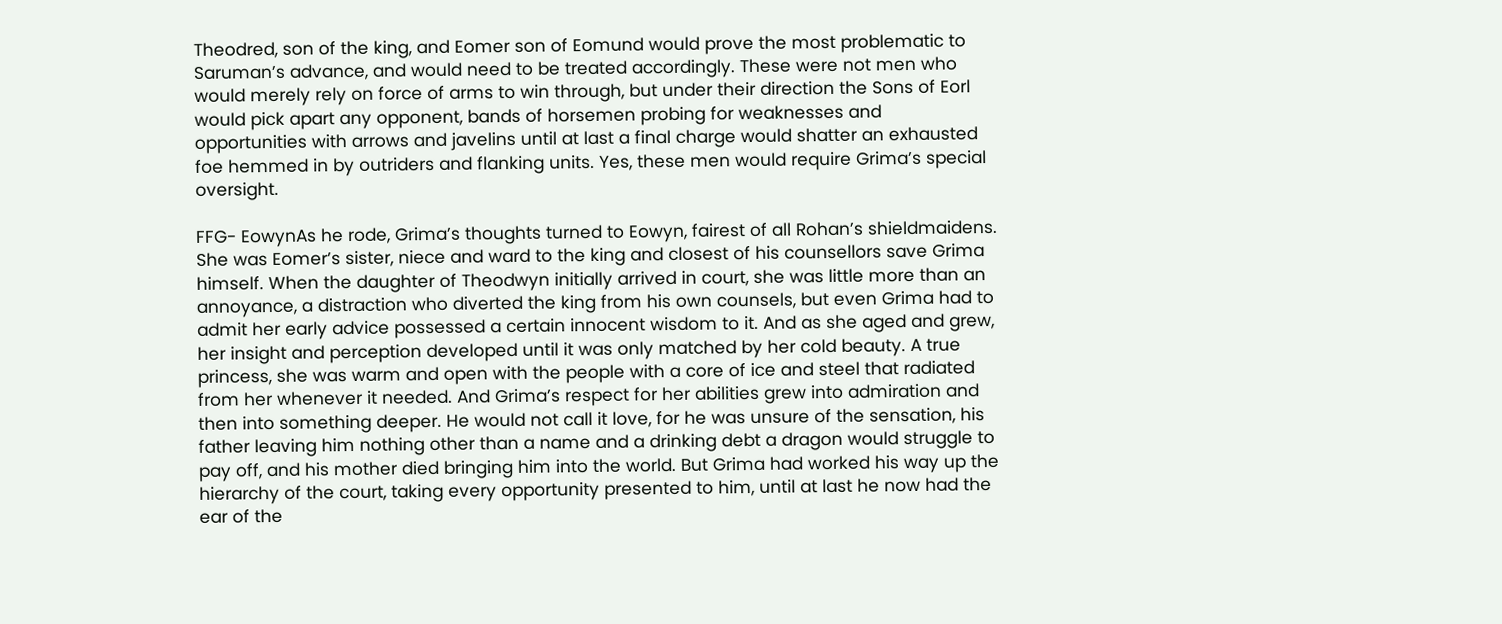Theodred, son of the king, and Eomer son of Eomund would prove the most problematic to Saruman’s advance, and would need to be treated accordingly. These were not men who would merely rely on force of arms to win through, but under their direction the Sons of Eorl would pick apart any opponent, bands of horsemen probing for weaknesses and opportunities with arrows and javelins until at last a final charge would shatter an exhausted foe hemmed in by outriders and flanking units. Yes, these men would require Grima’s special oversight.

FFG- EowynAs he rode, Grima’s thoughts turned to Eowyn, fairest of all Rohan’s shieldmaidens. She was Eomer’s sister, niece and ward to the king and closest of his counsellors save Grima himself. When the daughter of Theodwyn initially arrived in court, she was little more than an annoyance, a distraction who diverted the king from his own counsels, but even Grima had to admit her early advice possessed a certain innocent wisdom to it. And as she aged and grew, her insight and perception developed until it was only matched by her cold beauty. A true princess, she was warm and open with the people with a core of ice and steel that radiated from her whenever it needed. And Grima’s respect for her abilities grew into admiration and then into something deeper. He would not call it love, for he was unsure of the sensation, his father leaving him nothing other than a name and a drinking debt a dragon would struggle to pay off, and his mother died bringing him into the world. But Grima had worked his way up the hierarchy of the court, taking every opportunity presented to him, until at last he now had the ear of the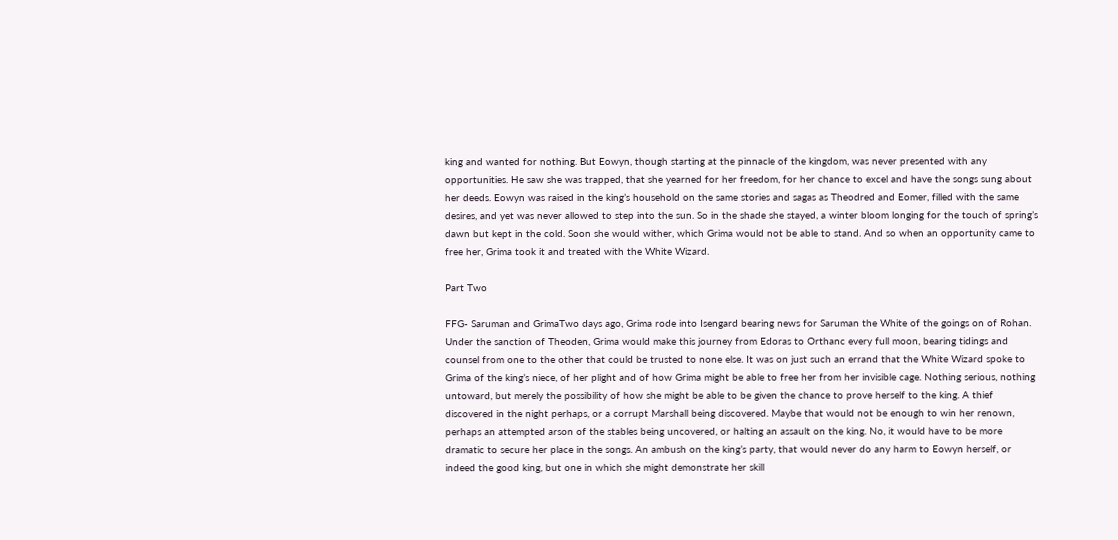king and wanted for nothing. But Eowyn, though starting at the pinnacle of the kingdom, was never presented with any opportunities. He saw she was trapped, that she yearned for her freedom, for her chance to excel and have the songs sung about her deeds. Eowyn was raised in the king’s household on the same stories and sagas as Theodred and Eomer, filled with the same desires, and yet was never allowed to step into the sun. So in the shade she stayed, a winter bloom longing for the touch of spring’s dawn but kept in the cold. Soon she would wither, which Grima would not be able to stand. And so when an opportunity came to free her, Grima took it and treated with the White Wizard.

Part Two

FFG- Saruman and GrimaTwo days ago, Grima rode into Isengard bearing news for Saruman the White of the goings on of Rohan. Under the sanction of Theoden, Grima would make this journey from Edoras to Orthanc every full moon, bearing tidings and counsel from one to the other that could be trusted to none else. It was on just such an errand that the White Wizard spoke to Grima of the king’s niece, of her plight and of how Grima might be able to free her from her invisible cage. Nothing serious, nothing untoward, but merely the possibility of how she might be able to be given the chance to prove herself to the king. A thief discovered in the night perhaps, or a corrupt Marshall being discovered. Maybe that would not be enough to win her renown, perhaps an attempted arson of the stables being uncovered, or halting an assault on the king. No, it would have to be more dramatic to secure her place in the songs. An ambush on the king’s party, that would never do any harm to Eowyn herself, or indeed the good king, but one in which she might demonstrate her skill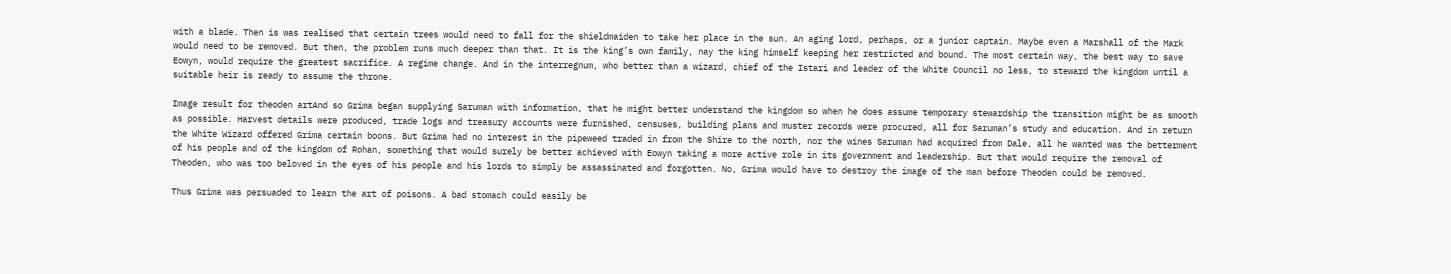with a blade. Then is was realised that certain trees would need to fall for the shieldmaiden to take her place in the sun. An aging lord, perhaps, or a junior captain. Maybe even a Marshall of the Mark would need to be removed. But then, the problem runs much deeper than that. It is the king’s own family, nay the king himself keeping her restricted and bound. The most certain way, the best way to save Eowyn, would require the greatest sacrifice. A regime change. And in the interregnum, who better than a wizard, chief of the Istari and leader of the White Council no less, to steward the kingdom until a suitable heir is ready to assume the throne.

Image result for theoden artAnd so Grima began supplying Saruman with information, that he might better understand the kingdom so when he does assume temporary stewardship the transition might be as smooth as possible. Harvest details were produced, trade logs and treasury accounts were furnished, censuses, building plans and muster records were procured, all for Saruman’s study and education. And in return the White Wizard offered Grima certain boons. But Grima had no interest in the pipeweed traded in from the Shire to the north, nor the wines Saruman had acquired from Dale, all he wanted was the betterment of his people and of the kingdom of Rohan, something that would surely be better achieved with Eowyn taking a more active role in its government and leadership. But that would require the removal of Theoden, who was too beloved in the eyes of his people and his lords to simply be assassinated and forgotten. No, Grima would have to destroy the image of the man before Theoden could be removed.

Thus Grima was persuaded to learn the art of poisons. A bad stomach could easily be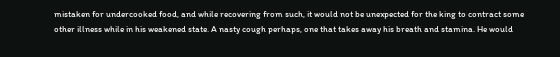mistaken for undercooked food, and while recovering from such, it would not be unexpected for the king to contract some other illness while in his weakened state. A nasty cough perhaps, one that takes away his breath and stamina. He would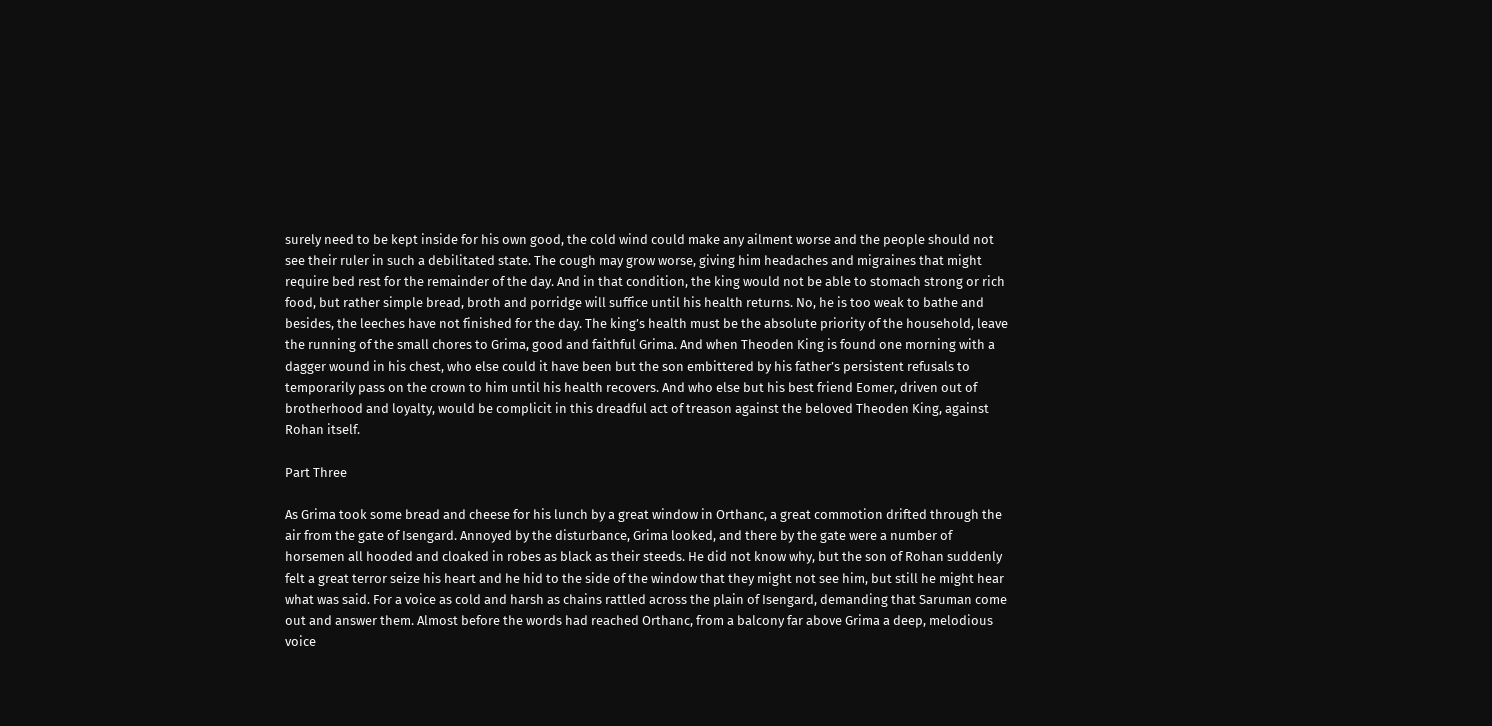surely need to be kept inside for his own good, the cold wind could make any ailment worse and the people should not see their ruler in such a debilitated state. The cough may grow worse, giving him headaches and migraines that might require bed rest for the remainder of the day. And in that condition, the king would not be able to stomach strong or rich food, but rather simple bread, broth and porridge will suffice until his health returns. No, he is too weak to bathe and besides, the leeches have not finished for the day. The king’s health must be the absolute priority of the household, leave the running of the small chores to Grima, good and faithful Grima. And when Theoden King is found one morning with a dagger wound in his chest, who else could it have been but the son embittered by his father’s persistent refusals to temporarily pass on the crown to him until his health recovers. And who else but his best friend Eomer, driven out of brotherhood and loyalty, would be complicit in this dreadful act of treason against the beloved Theoden King, against Rohan itself.

Part Three

As Grima took some bread and cheese for his lunch by a great window in Orthanc, a great commotion drifted through the air from the gate of Isengard. Annoyed by the disturbance, Grima looked, and there by the gate were a number of horsemen all hooded and cloaked in robes as black as their steeds. He did not know why, but the son of Rohan suddenly felt a great terror seize his heart and he hid to the side of the window that they might not see him, but still he might hear what was said. For a voice as cold and harsh as chains rattled across the plain of Isengard, demanding that Saruman come out and answer them. Almost before the words had reached Orthanc, from a balcony far above Grima a deep, melodious voice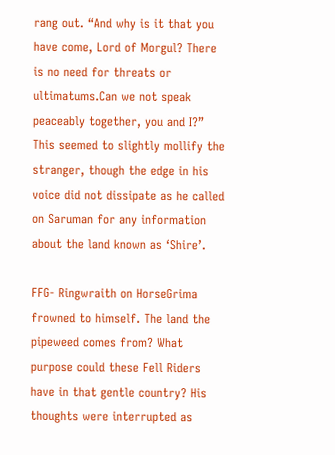rang out. “And why is it that you have come, Lord of Morgul? There is no need for threats or ultimatums.Can we not speak peaceably together, you and I?” This seemed to slightly mollify the stranger, though the edge in his voice did not dissipate as he called on Saruman for any information about the land known as ‘Shire’.

FFG- Ringwraith on HorseGrima frowned to himself. The land the pipeweed comes from? What purpose could these Fell Riders have in that gentle country? His thoughts were interrupted as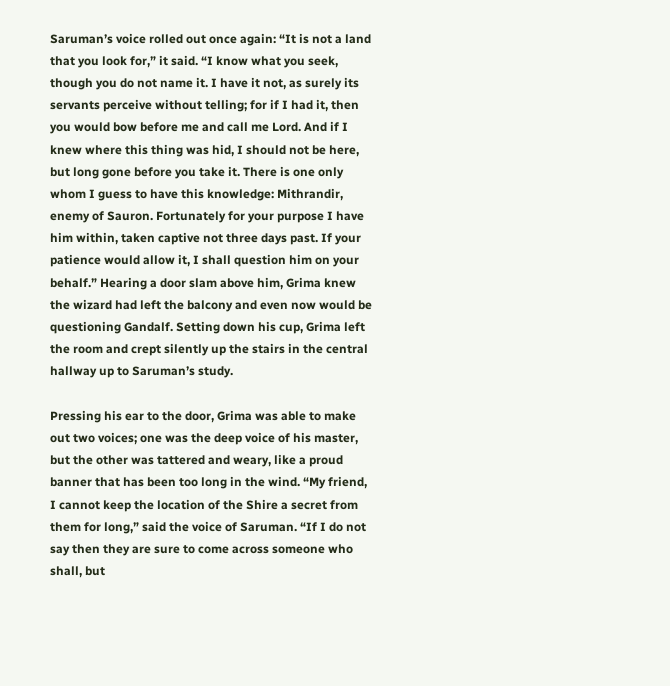Saruman’s voice rolled out once again: “It is not a land that you look for,” it said. “I know what you seek, though you do not name it. I have it not, as surely its servants perceive without telling; for if I had it, then you would bow before me and call me Lord. And if I knew where this thing was hid, I should not be here, but long gone before you take it. There is one only whom I guess to have this knowledge: Mithrandir, enemy of Sauron. Fortunately for your purpose I have him within, taken captive not three days past. If your patience would allow it, I shall question him on your behalf.” Hearing a door slam above him, Grima knew the wizard had left the balcony and even now would be questioning Gandalf. Setting down his cup, Grima left the room and crept silently up the stairs in the central hallway up to Saruman’s study.

Pressing his ear to the door, Grima was able to make out two voices; one was the deep voice of his master, but the other was tattered and weary, like a proud banner that has been too long in the wind. “My friend, I cannot keep the location of the Shire a secret from them for long,” said the voice of Saruman. “If I do not say then they are sure to come across someone who shall, but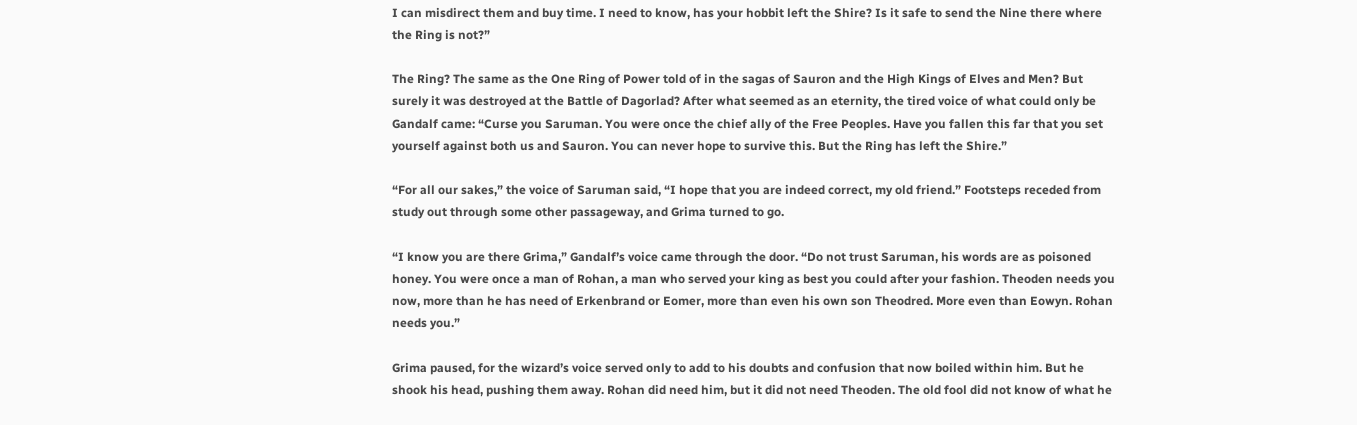I can misdirect them and buy time. I need to know, has your hobbit left the Shire? Is it safe to send the Nine there where the Ring is not?”

The Ring? The same as the One Ring of Power told of in the sagas of Sauron and the High Kings of Elves and Men? But surely it was destroyed at the Battle of Dagorlad? After what seemed as an eternity, the tired voice of what could only be Gandalf came: “Curse you Saruman. You were once the chief ally of the Free Peoples. Have you fallen this far that you set yourself against both us and Sauron. You can never hope to survive this. But the Ring has left the Shire.”

“For all our sakes,” the voice of Saruman said, “I hope that you are indeed correct, my old friend.” Footsteps receded from study out through some other passageway, and Grima turned to go.

“I know you are there Grima,” Gandalf’s voice came through the door. “Do not trust Saruman, his words are as poisoned honey. You were once a man of Rohan, a man who served your king as best you could after your fashion. Theoden needs you now, more than he has need of Erkenbrand or Eomer, more than even his own son Theodred. More even than Eowyn. Rohan needs you.”

Grima paused, for the wizard’s voice served only to add to his doubts and confusion that now boiled within him. But he shook his head, pushing them away. Rohan did need him, but it did not need Theoden. The old fool did not know of what he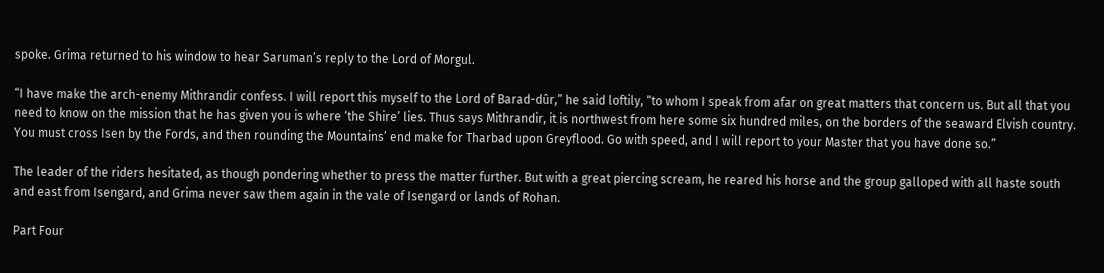spoke. Grima returned to his window to hear Saruman’s reply to the Lord of Morgul.

“I have make the arch-enemy Mithrandir confess. I will report this myself to the Lord of Barad-dûr,” he said loftily, “to whom I speak from afar on great matters that concern us. But all that you need to know on the mission that he has given you is where ‘the Shire’ lies. Thus says Mithrandir, it is northwest from here some six hundred miles, on the borders of the seaward Elvish country. You must cross Isen by the Fords, and then rounding the Mountains’ end make for Tharbad upon Greyflood. Go with speed, and I will report to your Master that you have done so.”

The leader of the riders hesitated, as though pondering whether to press the matter further. But with a great piercing scream, he reared his horse and the group galloped with all haste south and east from Isengard, and Grima never saw them again in the vale of Isengard or lands of Rohan.

Part Four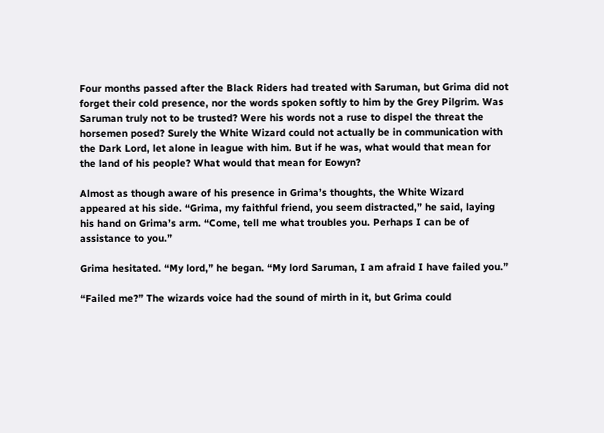Four months passed after the Black Riders had treated with Saruman, but Grima did not forget their cold presence, nor the words spoken softly to him by the Grey Pilgrim. Was Saruman truly not to be trusted? Were his words not a ruse to dispel the threat the horsemen posed? Surely the White Wizard could not actually be in communication with the Dark Lord, let alone in league with him. But if he was, what would that mean for the land of his people? What would that mean for Eowyn?

Almost as though aware of his presence in Grima’s thoughts, the White Wizard appeared at his side. “Grima, my faithful friend, you seem distracted,” he said, laying his hand on Grima’s arm. “Come, tell me what troubles you. Perhaps I can be of assistance to you.”

Grima hesitated. “My lord,” he began. “My lord Saruman, I am afraid I have failed you.”

“Failed me?” The wizards voice had the sound of mirth in it, but Grima could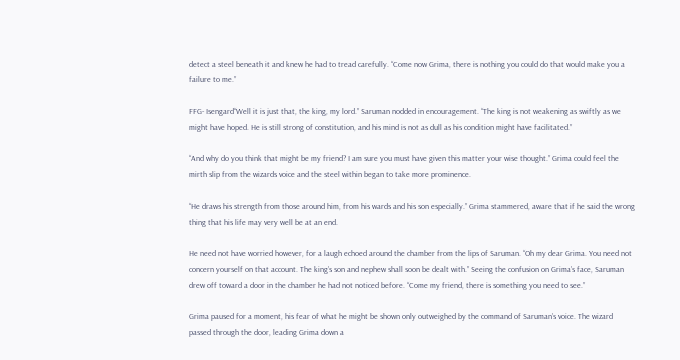detect a steel beneath it and knew he had to tread carefully. “Come now Grima, there is nothing you could do that would make you a failure to me.”

FFG- Isengard“Well it is just that, the king, my lord.” Saruman nodded in encouragement. “The king is not weakening as swiftly as we might have hoped. He is still strong of constitution, and his mind is not as dull as his condition might have facilitated.”

“And why do you think that might be my friend? I am sure you must have given this matter your wise thought.” Grima could feel the mirth slip from the wizards voice and the steel within began to take more prominence.

“He draws his strength from those around him, from his wards and his son especially.” Grima stammered, aware that if he said the wrong thing that his life may very well be at an end.

He need not have worried however, for a laugh echoed around the chamber from the lips of Saruman. “Oh my dear Grima. You need not concern yourself on that account. The king’s son and nephew shall soon be dealt with.” Seeing the confusion on Grima’s face, Saruman drew off toward a door in the chamber he had not noticed before. “Come my friend, there is something you need to see.”

Grima paused for a moment, his fear of what he might be shown only outweighed by the command of Saruman’s voice. The wizard passed through the door, leading Grima down a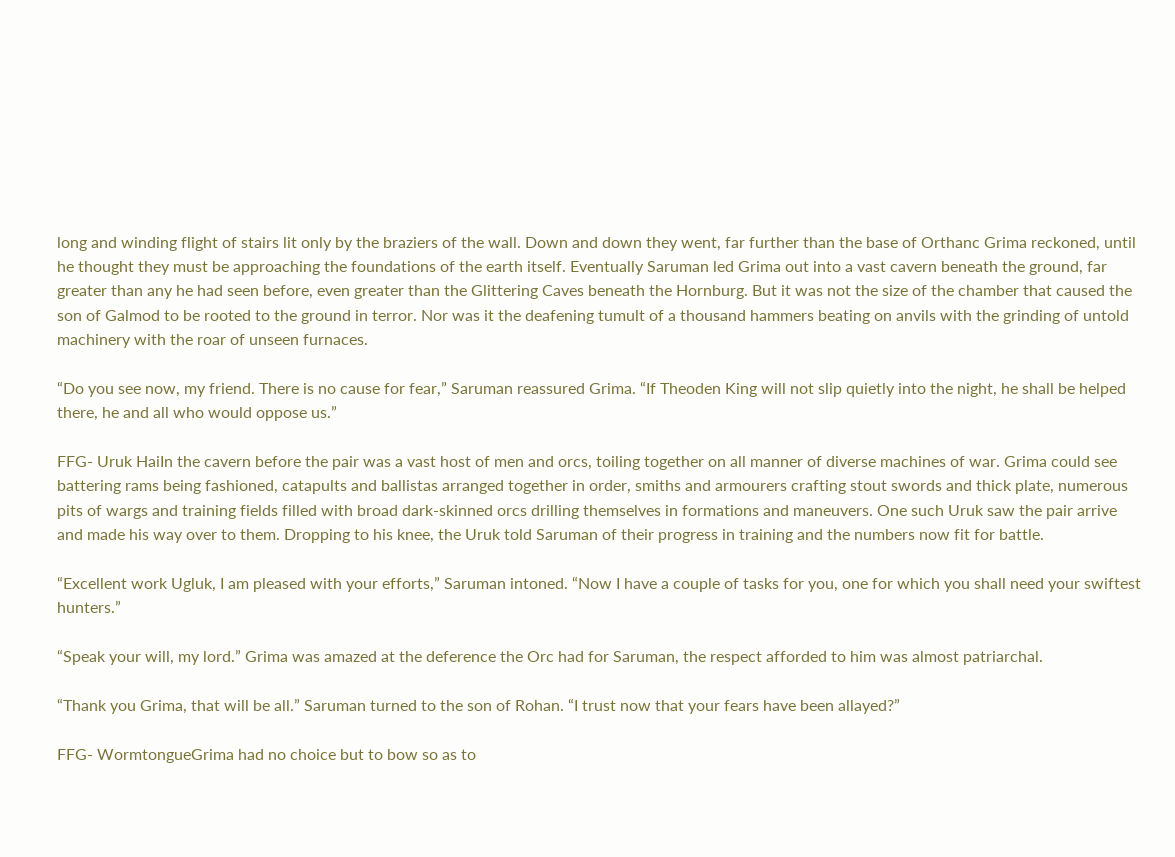long and winding flight of stairs lit only by the braziers of the wall. Down and down they went, far further than the base of Orthanc Grima reckoned, until he thought they must be approaching the foundations of the earth itself. Eventually Saruman led Grima out into a vast cavern beneath the ground, far greater than any he had seen before, even greater than the Glittering Caves beneath the Hornburg. But it was not the size of the chamber that caused the son of Galmod to be rooted to the ground in terror. Nor was it the deafening tumult of a thousand hammers beating on anvils with the grinding of untold machinery with the roar of unseen furnaces.

“Do you see now, my friend. There is no cause for fear,” Saruman reassured Grima. “If Theoden King will not slip quietly into the night, he shall be helped there, he and all who would oppose us.”

FFG- Uruk HaiIn the cavern before the pair was a vast host of men and orcs, toiling together on all manner of diverse machines of war. Grima could see battering rams being fashioned, catapults and ballistas arranged together in order, smiths and armourers crafting stout swords and thick plate, numerous pits of wargs and training fields filled with broad dark-skinned orcs drilling themselves in formations and maneuvers. One such Uruk saw the pair arrive and made his way over to them. Dropping to his knee, the Uruk told Saruman of their progress in training and the numbers now fit for battle.

“Excellent work Ugluk, I am pleased with your efforts,” Saruman intoned. “Now I have a couple of tasks for you, one for which you shall need your swiftest hunters.”

“Speak your will, my lord.” Grima was amazed at the deference the Orc had for Saruman, the respect afforded to him was almost patriarchal.

“Thank you Grima, that will be all.” Saruman turned to the son of Rohan. “I trust now that your fears have been allayed?”

FFG- WormtongueGrima had no choice but to bow so as to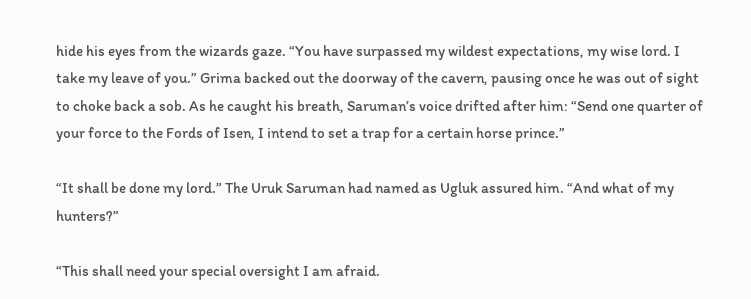hide his eyes from the wizards gaze. “You have surpassed my wildest expectations, my wise lord. I take my leave of you.” Grima backed out the doorway of the cavern, pausing once he was out of sight to choke back a sob. As he caught his breath, Saruman’s voice drifted after him: “Send one quarter of your force to the Fords of Isen, I intend to set a trap for a certain horse prince.”

“It shall be done my lord.” The Uruk Saruman had named as Ugluk assured him. “And what of my hunters?”

“This shall need your special oversight I am afraid.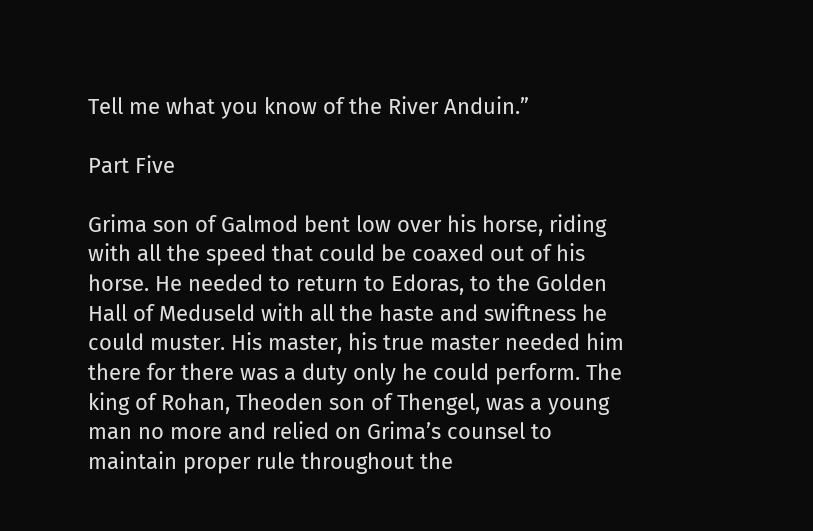Tell me what you know of the River Anduin.”

Part Five

Grima son of Galmod bent low over his horse, riding with all the speed that could be coaxed out of his horse. He needed to return to Edoras, to the Golden Hall of Meduseld with all the haste and swiftness he could muster. His master, his true master needed him there for there was a duty only he could perform. The king of Rohan, Theoden son of Thengel, was a young man no more and relied on Grima’s counsel to maintain proper rule throughout the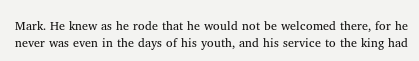Mark. He knew as he rode that he would not be welcomed there, for he never was even in the days of his youth, and his service to the king had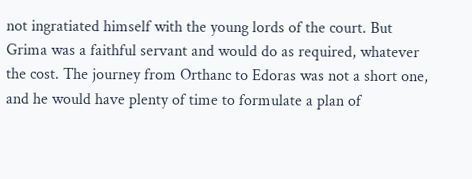not ingratiated himself with the young lords of the court. But Grima was a faithful servant and would do as required, whatever the cost. The journey from Orthanc to Edoras was not a short one, and he would have plenty of time to formulate a plan of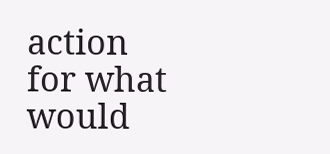action for what would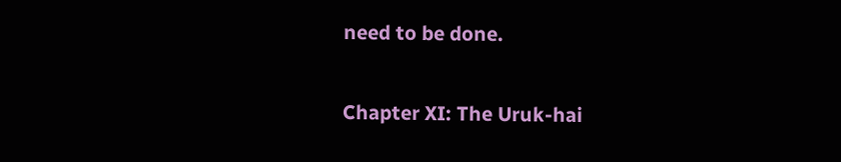need to be done.

Chapter XI: The Uruk-hai